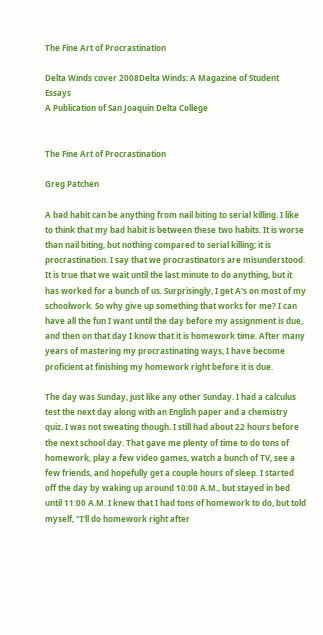The Fine Art of Procrastination

Delta Winds cover 2008Delta Winds: A Magazine of Student Essays
A Publication of San Joaquin Delta College


The Fine Art of Procrastination

Greg Patchen

A bad habit can be anything from nail biting to serial killing. I like to think that my bad habit is between these two habits. It is worse than nail biting, but nothing compared to serial killing; it is procrastination. I say that we procrastinators are misunderstood. It is true that we wait until the last minute to do anything, but it has worked for a bunch of us. Surprisingly, I get A's on most of my schoolwork. So why give up something that works for me? I can have all the fun I want until the day before my assignment is due, and then on that day I know that it is homework time. After many years of mastering my procrastinating ways, I have become proficient at finishing my homework right before it is due.

The day was Sunday, just like any other Sunday. I had a calculus test the next day along with an English paper and a chemistry quiz. I was not sweating though. I still had about 22 hours before the next school day. That gave me plenty of time to do tons of homework, play a few video games, watch a bunch of TV, see a few friends, and hopefully get a couple hours of sleep. I started off the day by waking up around 10:00 A.M., but stayed in bed until 11:00 A.M. I knew that I had tons of homework to do, but told myself, "I'll do homework right after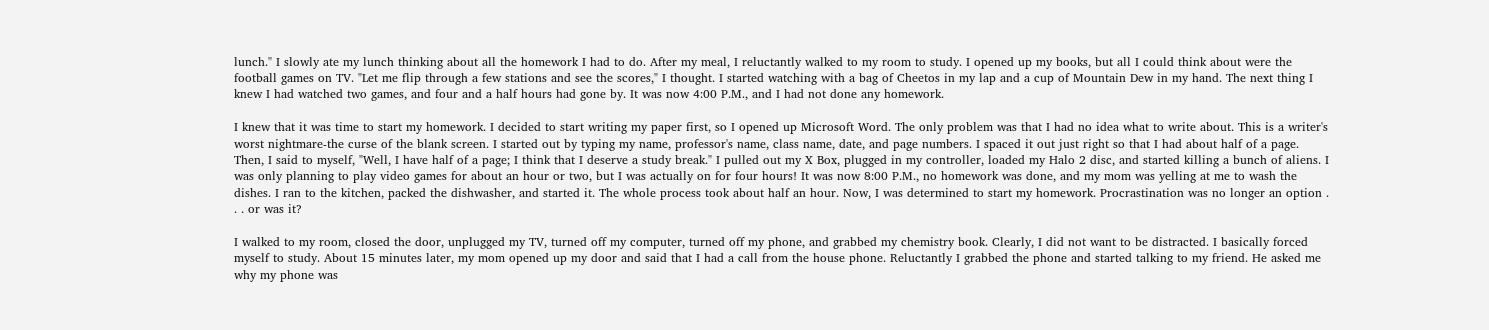lunch." I slowly ate my lunch thinking about all the homework I had to do. After my meal, I reluctantly walked to my room to study. I opened up my books, but all I could think about were the football games on TV. "Let me flip through a few stations and see the scores," I thought. I started watching with a bag of Cheetos in my lap and a cup of Mountain Dew in my hand. The next thing I knew I had watched two games, and four and a half hours had gone by. It was now 4:00 P.M., and I had not done any homework.

I knew that it was time to start my homework. I decided to start writing my paper first, so I opened up Microsoft Word. The only problem was that I had no idea what to write about. This is a writer's worst nightmare-the curse of the blank screen. I started out by typing my name, professor's name, class name, date, and page numbers. I spaced it out just right so that I had about half of a page. Then, I said to myself, "Well, I have half of a page; I think that I deserve a study break." I pulled out my X Box, plugged in my controller, loaded my Halo 2 disc, and started killing a bunch of aliens. I was only planning to play video games for about an hour or two, but I was actually on for four hours! It was now 8:00 P.M., no homework was done, and my mom was yelling at me to wash the dishes. I ran to the kitchen, packed the dishwasher, and started it. The whole process took about half an hour. Now, I was determined to start my homework. Procrastination was no longer an option . . . or was it?

I walked to my room, closed the door, unplugged my TV, turned off my computer, turned off my phone, and grabbed my chemistry book. Clearly, I did not want to be distracted. I basically forced myself to study. About 15 minutes later, my mom opened up my door and said that I had a call from the house phone. Reluctantly I grabbed the phone and started talking to my friend. He asked me why my phone was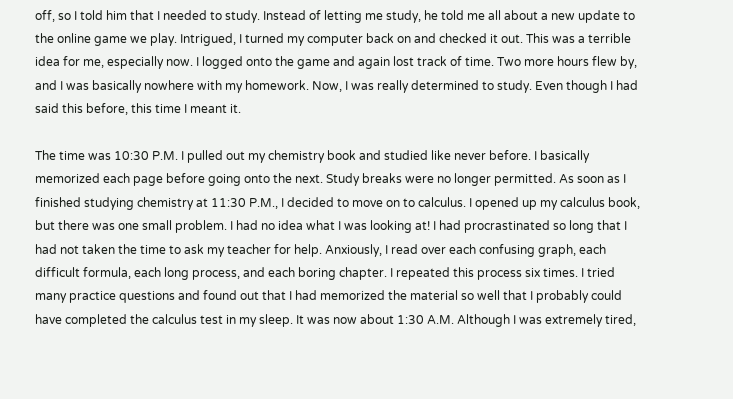off, so I told him that I needed to study. Instead of letting me study, he told me all about a new update to the online game we play. Intrigued, I turned my computer back on and checked it out. This was a terrible idea for me, especially now. I logged onto the game and again lost track of time. Two more hours flew by, and I was basically nowhere with my homework. Now, I was really determined to study. Even though I had said this before, this time I meant it.

The time was 10:30 P.M. I pulled out my chemistry book and studied like never before. I basically memorized each page before going onto the next. Study breaks were no longer permitted. As soon as I finished studying chemistry at 11:30 P.M., I decided to move on to calculus. I opened up my calculus book, but there was one small problem. I had no idea what I was looking at! I had procrastinated so long that I had not taken the time to ask my teacher for help. Anxiously, I read over each confusing graph, each difficult formula, each long process, and each boring chapter. I repeated this process six times. I tried many practice questions and found out that I had memorized the material so well that I probably could have completed the calculus test in my sleep. It was now about 1:30 A.M. Although I was extremely tired,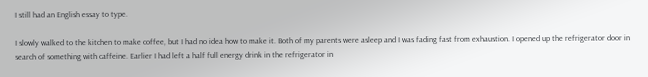I still had an English essay to type.

I slowly walked to the kitchen to make coffee, but I had no idea how to make it. Both of my parents were asleep and I was fading fast from exhaustion. I opened up the refrigerator door in search of something with caffeine. Earlier I had left a half full energy drink in the refrigerator in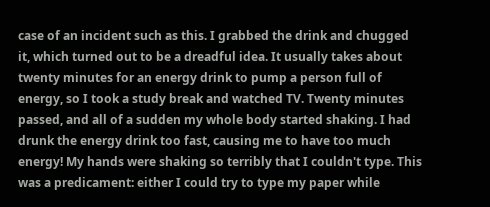case of an incident such as this. I grabbed the drink and chugged it, which turned out to be a dreadful idea. It usually takes about twenty minutes for an energy drink to pump a person full of energy, so I took a study break and watched TV. Twenty minutes passed, and all of a sudden my whole body started shaking. I had drunk the energy drink too fast, causing me to have too much energy! My hands were shaking so terribly that I couldn't type. This was a predicament: either I could try to type my paper while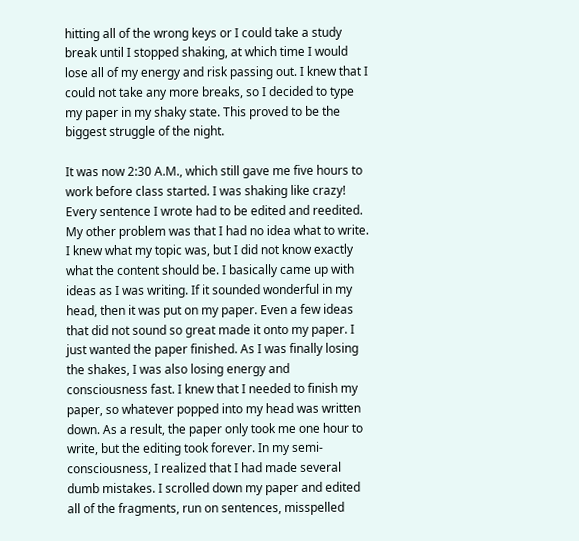hitting all of the wrong keys or I could take a study break until I stopped shaking, at which time I would lose all of my energy and risk passing out. I knew that I could not take any more breaks, so I decided to type my paper in my shaky state. This proved to be the biggest struggle of the night.

It was now 2:30 A.M., which still gave me five hours to work before class started. I was shaking like crazy! Every sentence I wrote had to be edited and reedited. My other problem was that I had no idea what to write. I knew what my topic was, but I did not know exactly what the content should be. I basically came up with ideas as I was writing. If it sounded wonderful in my head, then it was put on my paper. Even a few ideas that did not sound so great made it onto my paper. I just wanted the paper finished. As I was finally losing the shakes, I was also losing energy and consciousness fast. I knew that I needed to finish my paper, so whatever popped into my head was written down. As a result, the paper only took me one hour to write, but the editing took forever. In my semi-consciousness, I realized that I had made several dumb mistakes. I scrolled down my paper and edited all of the fragments, run on sentences, misspelled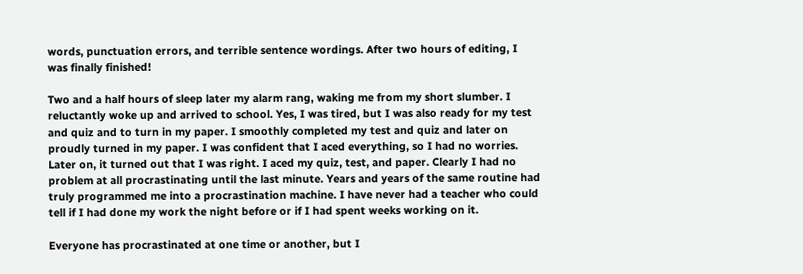words, punctuation errors, and terrible sentence wordings. After two hours of editing, I was finally finished!

Two and a half hours of sleep later my alarm rang, waking me from my short slumber. I reluctantly woke up and arrived to school. Yes, I was tired, but I was also ready for my test and quiz and to turn in my paper. I smoothly completed my test and quiz and later on proudly turned in my paper. I was confident that I aced everything, so I had no worries. Later on, it turned out that I was right. I aced my quiz, test, and paper. Clearly I had no problem at all procrastinating until the last minute. Years and years of the same routine had truly programmed me into a procrastination machine. I have never had a teacher who could tell if I had done my work the night before or if I had spent weeks working on it.

Everyone has procrastinated at one time or another, but I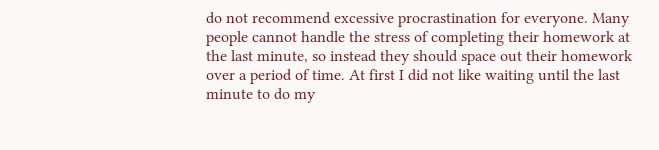do not recommend excessive procrastination for everyone. Many people cannot handle the stress of completing their homework at the last minute, so instead they should space out their homework over a period of time. At first I did not like waiting until the last minute to do my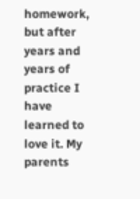homework, but after years and years of practice I have learned to love it. My parents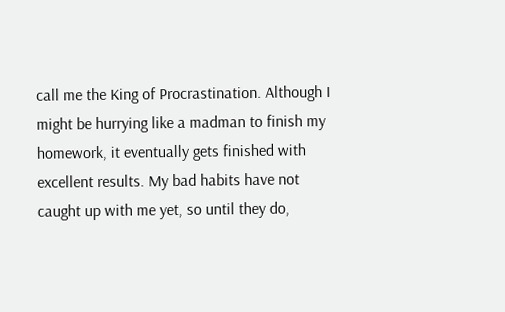call me the King of Procrastination. Although I might be hurrying like a madman to finish my homework, it eventually gets finished with excellent results. My bad habits have not caught up with me yet, so until they do,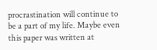procrastination will continue to be a part of my life. Maybe even this paper was written at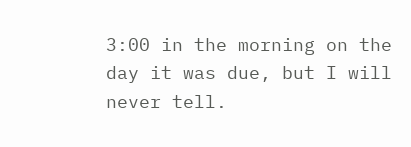3:00 in the morning on the day it was due, but I will never tell.